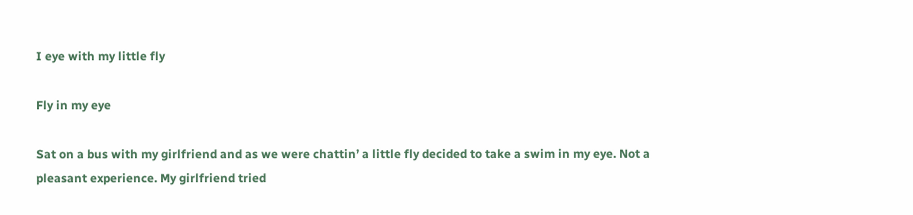I eye with my little fly

Fly in my eye

Sat on a bus with my girlfriend and as we were chattin’ a little fly decided to take a swim in my eye. Not a pleasant experience. My girlfriend tried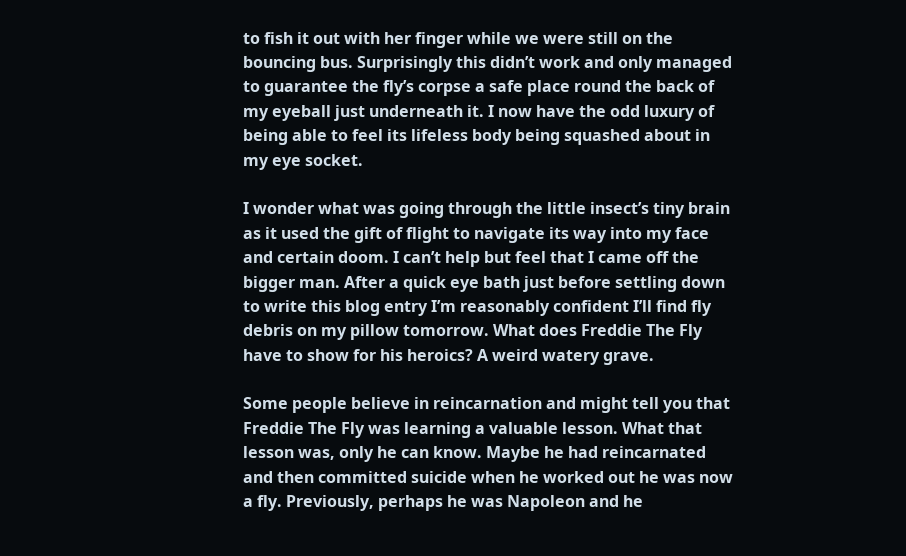to fish it out with her finger while we were still on the bouncing bus. Surprisingly this didn’t work and only managed to guarantee the fly’s corpse a safe place round the back of my eyeball just underneath it. I now have the odd luxury of being able to feel its lifeless body being squashed about in my eye socket.

I wonder what was going through the little insect’s tiny brain as it used the gift of flight to navigate its way into my face and certain doom. I can’t help but feel that I came off the bigger man. After a quick eye bath just before settling down to write this blog entry I’m reasonably confident I’ll find fly debris on my pillow tomorrow. What does Freddie The Fly have to show for his heroics? A weird watery grave.

Some people believe in reincarnation and might tell you that Freddie The Fly was learning a valuable lesson. What that lesson was, only he can know. Maybe he had reincarnated and then committed suicide when he worked out he was now a fly. Previously, perhaps he was Napoleon and he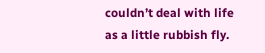couldn’t deal with life as a little rubbish fly.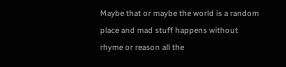Maybe that or maybe the world is a random place and mad stuff happens without rhyme or reason all the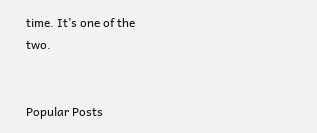time. It’s one of the two.


Popular Posts